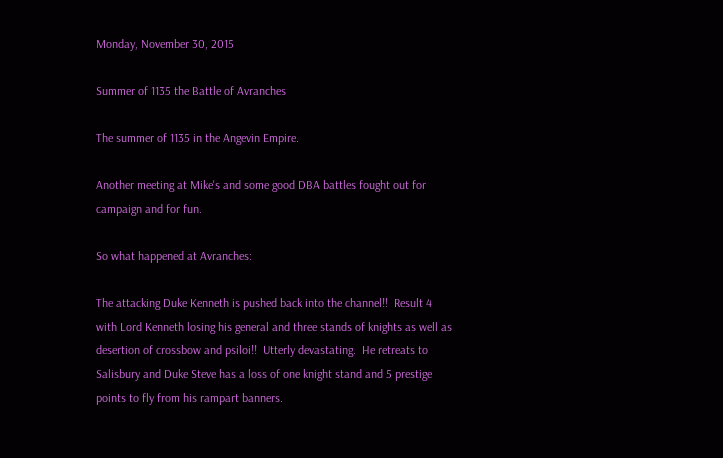Monday, November 30, 2015

Summer of 1135 the Battle of Avranches

The summer of 1135 in the Angevin Empire.

Another meeting at Mike's and some good DBA battles fought out for campaign and for fun.

So what happened at Avranches:

The attacking Duke Kenneth is pushed back into the channel!!  Result 4 with Lord Kenneth losing his general and three stands of knights as well as desertion of crossbow and psiloi!!  Utterly devastating.  He retreats to Salisbury and Duke Steve has a loss of one knight stand and 5 prestige points to fly from his rampart banners.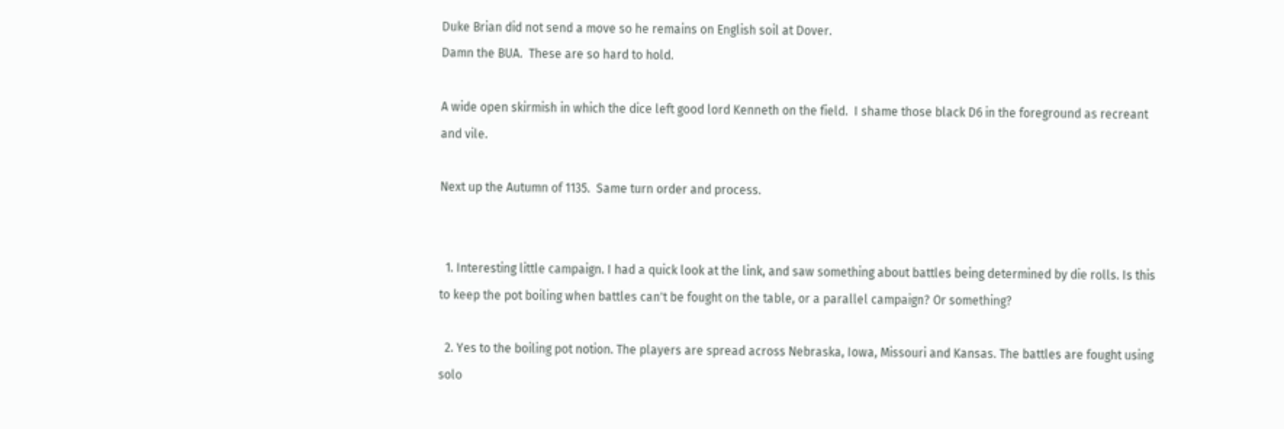Duke Brian did not send a move so he remains on English soil at Dover.
Damn the BUA.  These are so hard to hold.

A wide open skirmish in which the dice left good lord Kenneth on the field.  I shame those black D6 in the foreground as recreant and vile.

Next up the Autumn of 1135.  Same turn order and process.


  1. Interesting little campaign. I had a quick look at the link, and saw something about battles being determined by die rolls. Is this to keep the pot boiling when battles can't be fought on the table, or a parallel campaign? Or something?

  2. Yes to the boiling pot notion. The players are spread across Nebraska, Iowa, Missouri and Kansas. The battles are fought using solo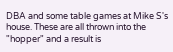DBA and some table games at Mike S's house. These are all thrown into the "hopper" and a result is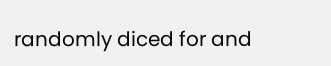randomly diced for and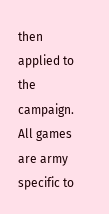then applied to the campaign. All games are army specific to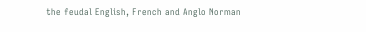the feudal English, French and Anglo Norman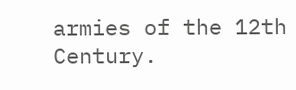armies of the 12th Century.